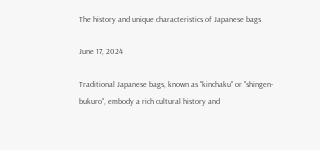The history and unique characteristics of Japanese bags

June 17, 2024

Traditional Japanese bags, known as "kinchaku" or "shingen-bukuro", embody a rich cultural history and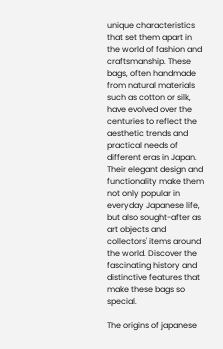unique characteristics that set them apart in the world of fashion and craftsmanship. These bags, often handmade from natural materials such as cotton or silk, have evolved over the centuries to reflect the aesthetic trends and practical needs of different eras in Japan. Their elegant design and functionality make them not only popular in everyday Japanese life, but also sought-after as art objects and collectors' items around the world. Discover the fascinating history and distinctive features that make these bags so special.

The origins of japanese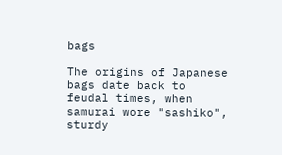bags

The origins of Japanese bags date back to feudal times, when samurai wore "sashiko", sturdy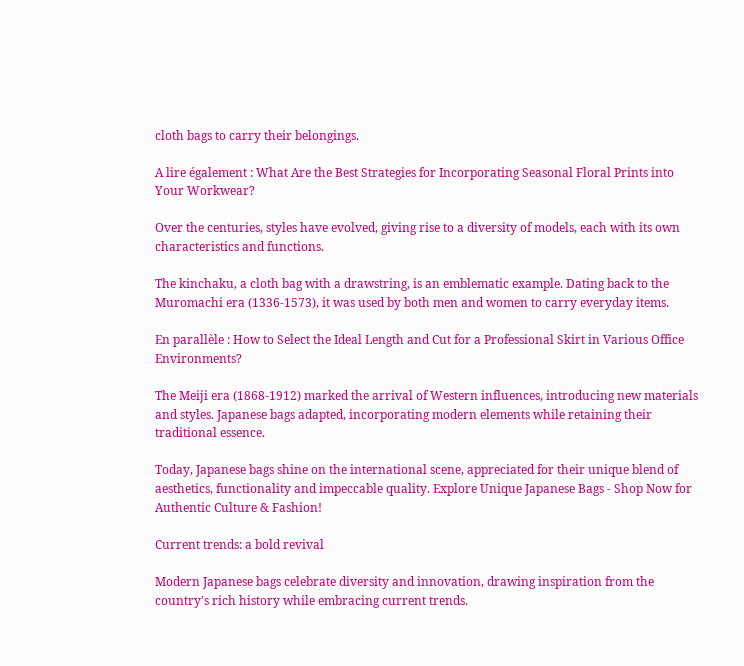cloth bags to carry their belongings.

A lire également : What Are the Best Strategies for Incorporating Seasonal Floral Prints into Your Workwear?

Over the centuries, styles have evolved, giving rise to a diversity of models, each with its own characteristics and functions.

The kinchaku, a cloth bag with a drawstring, is an emblematic example. Dating back to the Muromachi era (1336-1573), it was used by both men and women to carry everyday items.

En parallèle : How to Select the Ideal Length and Cut for a Professional Skirt in Various Office Environments?

The Meiji era (1868-1912) marked the arrival of Western influences, introducing new materials and styles. Japanese bags adapted, incorporating modern elements while retaining their traditional essence.

Today, Japanese bags shine on the international scene, appreciated for their unique blend of aesthetics, functionality and impeccable quality. Explore Unique Japanese Bags - Shop Now for Authentic Culture & Fashion!

Current trends: a bold revival

Modern Japanese bags celebrate diversity and innovation, drawing inspiration from the country's rich history while embracing current trends.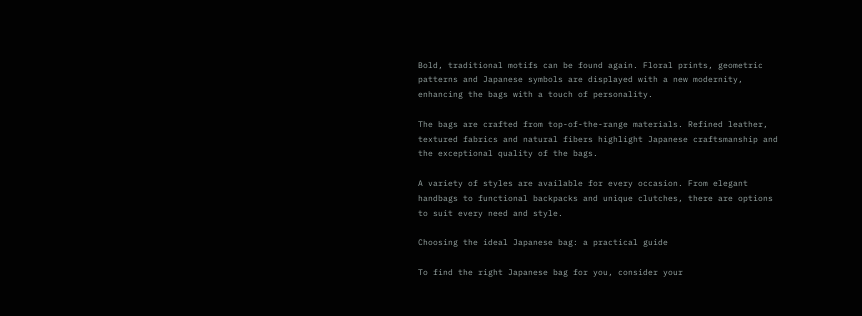Bold, traditional motifs can be found again. Floral prints, geometric patterns and Japanese symbols are displayed with a new modernity, enhancing the bags with a touch of personality.

The bags are crafted from top-of-the-range materials. Refined leather, textured fabrics and natural fibers highlight Japanese craftsmanship and the exceptional quality of the bags.

A variety of styles are available for every occasion. From elegant handbags to functional backpacks and unique clutches, there are options to suit every need and style.

Choosing the ideal Japanese bag: a practical guide

To find the right Japanese bag for you, consider your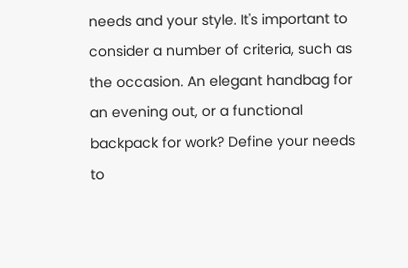needs and your style. It's important to consider a number of criteria, such as the occasion. An elegant handbag for an evening out, or a functional backpack for work? Define your needs to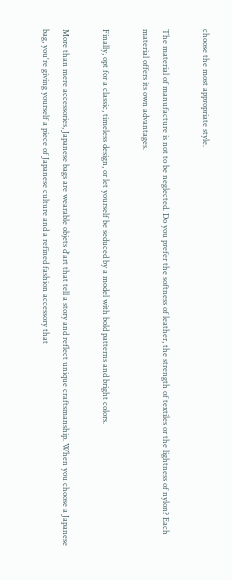choose the most appropriate style.

The material of manufacture is not to be neglected. Do you prefer the softness of leather, the strength of textiles or the lightness of nylon? Each material offers its own advantages.

Finally, opt for a classic, timeless design, or let yourself be seduced by a model with bold patterns and bright colors.

More than mere accessories, Japanese bags are wearable objets d'art that tell a story and reflect unique craftsmanship. When you choose a Japanese bag, you're giving yourself a piece of Japanese culture and a refined fashion accessory that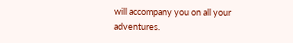will accompany you on all your adventures.